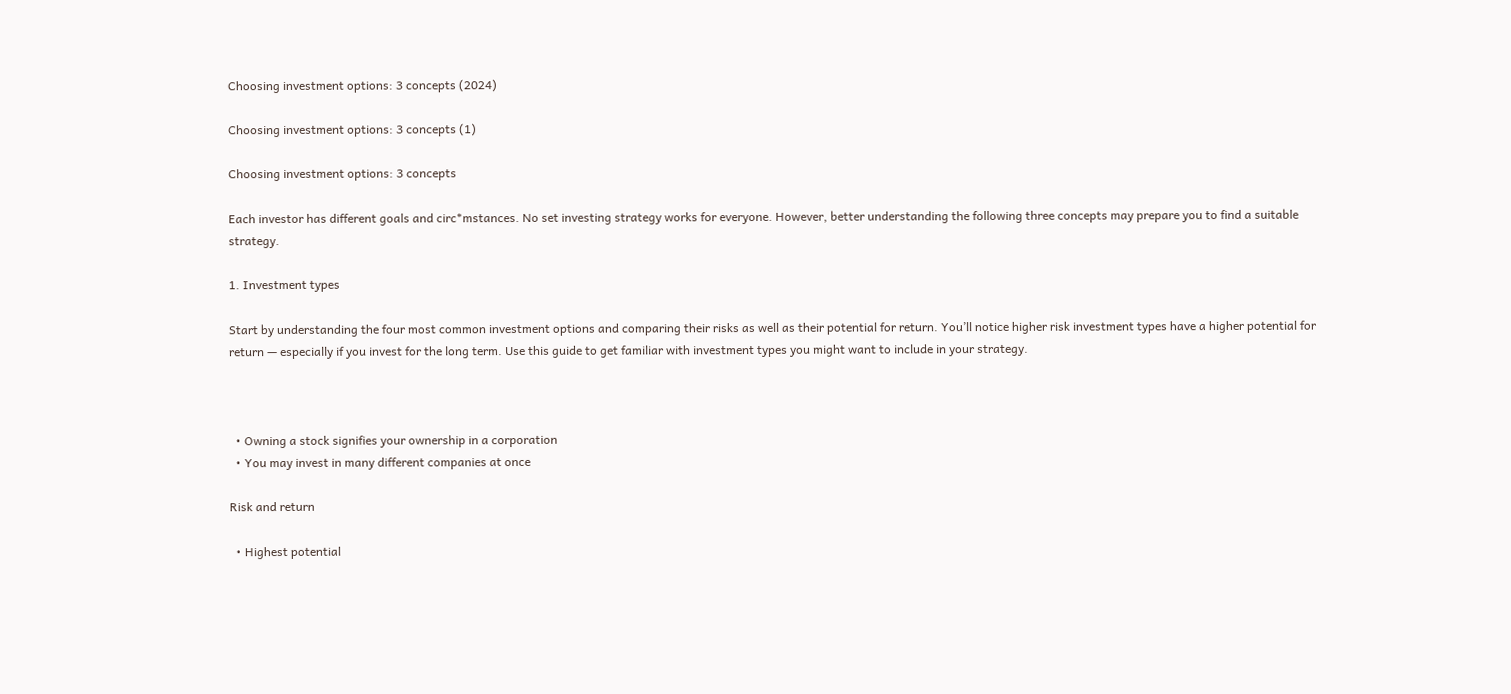Choosing investment options: 3 concepts (2024)

Choosing investment options: 3 concepts (1)

Choosing investment options: 3 concepts

Each investor has different goals and circ*mstances. No set investing strategy works for everyone. However, better understanding the following three concepts may prepare you to find a suitable strategy.

1. Investment types

Start by understanding the four most common investment options and comparing their risks as well as their potential for return. You’ll notice higher risk investment types have a higher potential for return — especially if you invest for the long term. Use this guide to get familiar with investment types you might want to include in your strategy.



  • Owning a stock signifies your ownership in a corporation
  • You may invest in many different companies at once

Risk and return

  • Highest potential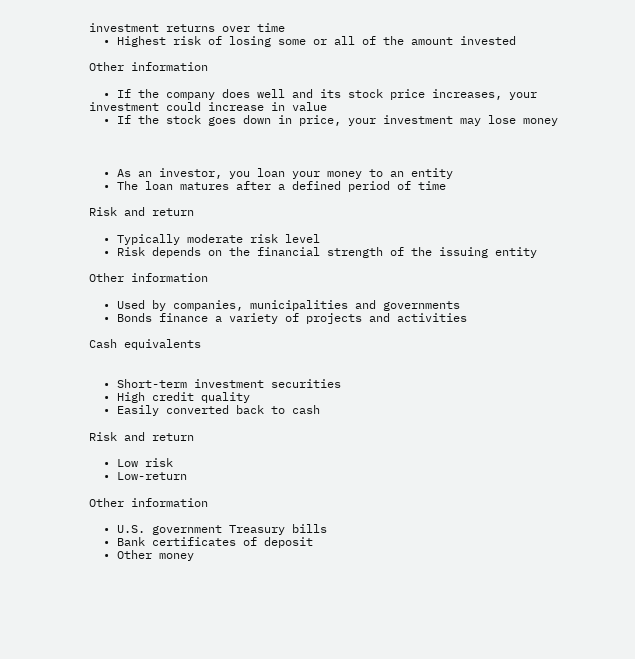investment returns over time
  • Highest risk of losing some or all of the amount invested

Other information

  • If the company does well and its stock price increases, your investment could increase in value
  • If the stock goes down in price, your investment may lose money



  • As an investor, you loan your money to an entity
  • The loan matures after a defined period of time

Risk and return

  • Typically moderate risk level
  • Risk depends on the financial strength of the issuing entity

Other information

  • Used by companies, municipalities and governments
  • Bonds finance a variety of projects and activities

Cash equivalents


  • Short-term investment securities
  • High credit quality
  • Easily converted back to cash

Risk and return

  • Low risk
  • Low-return

Other information

  • U.S. government Treasury bills
  • Bank certificates of deposit
  • Other money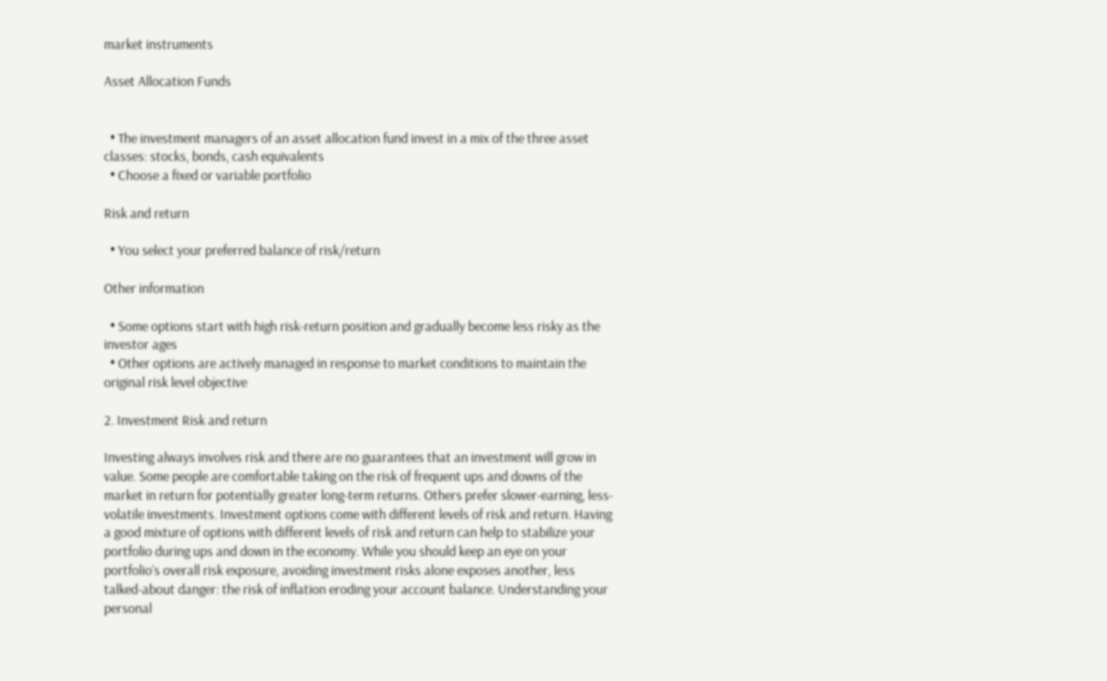market instruments

Asset Allocation Funds


  • The investment managers of an asset allocation fund invest in a mix of the three asset classes: stocks, bonds, cash equivalents
  • Choose a fixed or variable portfolio

Risk and return

  • You select your preferred balance of risk/return

Other information

  • Some options start with high risk-return position and gradually become less risky as the investor ages
  • Other options are actively managed in response to market conditions to maintain the original risk level objective

2. Investment Risk and return

Investing always involves risk and there are no guarantees that an investment will grow in value. Some people are comfortable taking on the risk of frequent ups and downs of the market in return for potentially greater long-term returns. Others prefer slower-earning, less-volatile investments. Investment options come with different levels of risk and return. Having a good mixture of options with different levels of risk and return can help to stabilize your portfolio during ups and down in the economy. While you should keep an eye on your portfolio’s overall risk exposure, avoiding investment risks alone exposes another, less talked-about danger: the risk of inflation eroding your account balance. Understanding your personal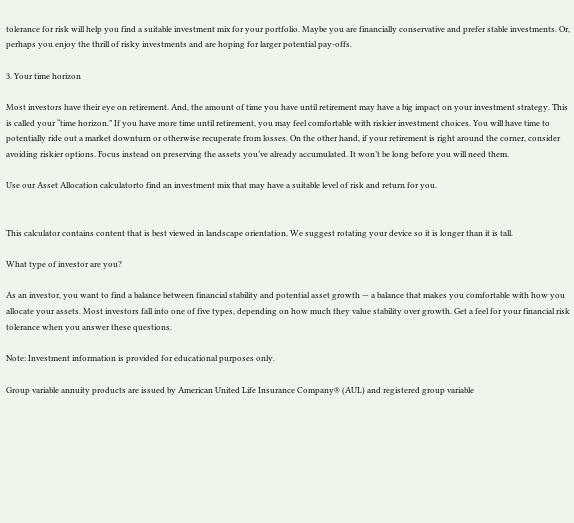tolerance for risk will help you find a suitable investment mix for your portfolio. Maybe you are financially conservative and prefer stable investments. Or, perhaps you enjoy the thrill of risky investments and are hoping for larger potential pay-offs.

3. Your time horizon

Most investors have their eye on retirement. And, the amount of time you have until retirement may have a big impact on your investment strategy. This is called your “time horizon.” If you have more time until retirement, you may feel comfortable with riskier investment choices. You will have time to potentially ride out a market downturn or otherwise recuperate from losses. On the other hand, if your retirement is right around the corner, consider avoiding riskier options. Focus instead on preserving the assets you’ve already accumulated. It won’t be long before you will need them.

Use our Asset Allocation calculatorto find an investment mix that may have a suitable level of risk and return for you.


This calculator contains content that is best viewed in landscape orientation. We suggest rotating your device so it is longer than it is tall.

What type of investor are you?

As an investor, you want to find a balance between financial stability and potential asset growth — a balance that makes you comfortable with how you allocate your assets. Most investors fall into one of five types, depending on how much they value stability over growth. Get a feel for your financial risk tolerance when you answer these questions.

Note: Investment information is provided for educational purposes only.

Group variable annuity products are issued by American United Life Insurance Company® (AUL) and registered group variable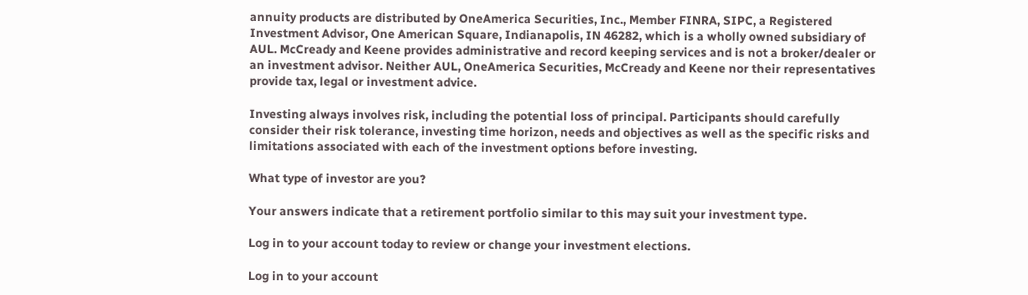annuity products are distributed by OneAmerica Securities, Inc., Member FINRA, SIPC, a Registered Investment Advisor, One American Square, Indianapolis, IN 46282, which is a wholly owned subsidiary of AUL. McCready and Keene provides administrative and record keeping services and is not a broker/dealer or an investment advisor. Neither AUL, OneAmerica Securities, McCready and Keene nor their representatives provide tax, legal or investment advice.

Investing always involves risk, including the potential loss of principal. Participants should carefully consider their risk tolerance, investing time horizon, needs and objectives as well as the specific risks and limitations associated with each of the investment options before investing.

What type of investor are you?

Your answers indicate that a retirement portfolio similar to this may suit your investment type.

Log in to your account today to review or change your investment elections.

Log in to your account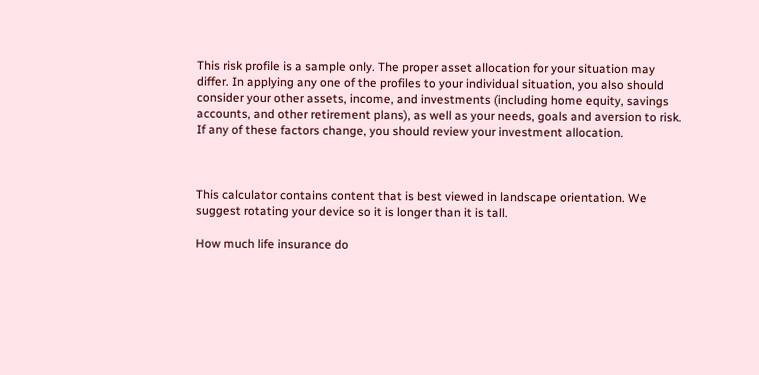This risk profile is a sample only. The proper asset allocation for your situation may differ. In applying any one of the profiles to your individual situation, you also should consider your other assets, income, and investments (including home equity, savings accounts, and other retirement plans), as well as your needs, goals and aversion to risk. If any of these factors change, you should review your investment allocation.



This calculator contains content that is best viewed in landscape orientation. We suggest rotating your device so it is longer than it is tall.

How much life insurance do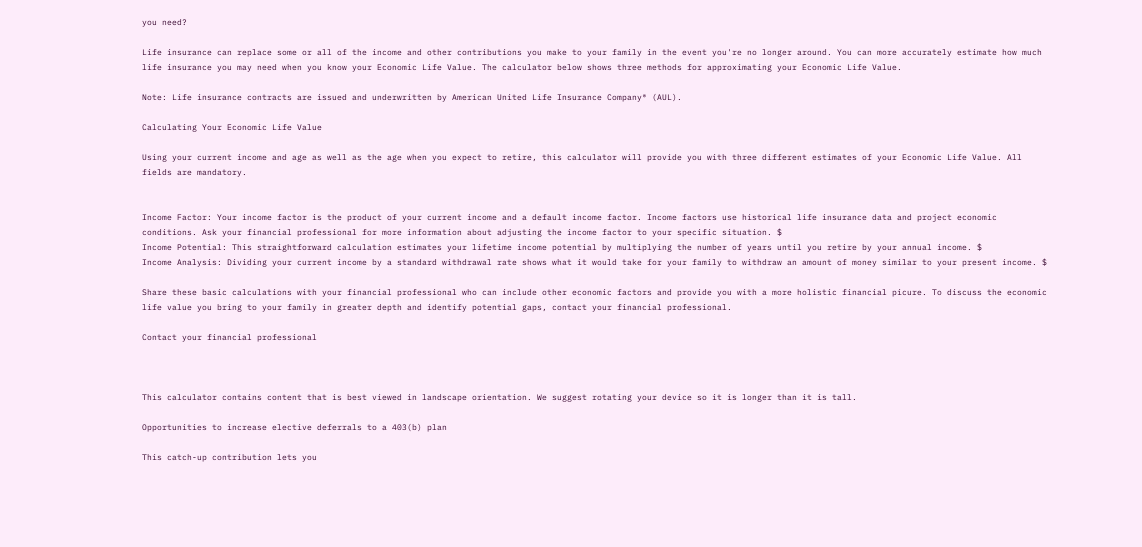you need?

Life insurance can replace some or all of the income and other contributions you make to your family in the event you're no longer around. You can more accurately estimate how much life insurance you may need when you know your Economic Life Value. The calculator below shows three methods for approximating your Economic Life Value.

Note: Life insurance contracts are issued and underwritten by American United Life Insurance Company® (AUL).

Calculating Your Economic Life Value

Using your current income and age as well as the age when you expect to retire, this calculator will provide you with three different estimates of your Economic Life Value. All fields are mandatory.


Income Factor: Your income factor is the product of your current income and a default income factor. Income factors use historical life insurance data and project economic conditions. Ask your financial professional for more information about adjusting the income factor to your specific situation. $
Income Potential: This straightforward calculation estimates your lifetime income potential by multiplying the number of years until you retire by your annual income. $
Income Analysis: Dividing your current income by a standard withdrawal rate shows what it would take for your family to withdraw an amount of money similar to your present income. $

Share these basic calculations with your financial professional who can include other economic factors and provide you with a more holistic financial picure. To discuss the economic life value you bring to your family in greater depth and identify potential gaps, contact your financial professional.

Contact your financial professional



This calculator contains content that is best viewed in landscape orientation. We suggest rotating your device so it is longer than it is tall.

Opportunities to increase elective deferrals to a 403(b) plan

This catch-up contribution lets you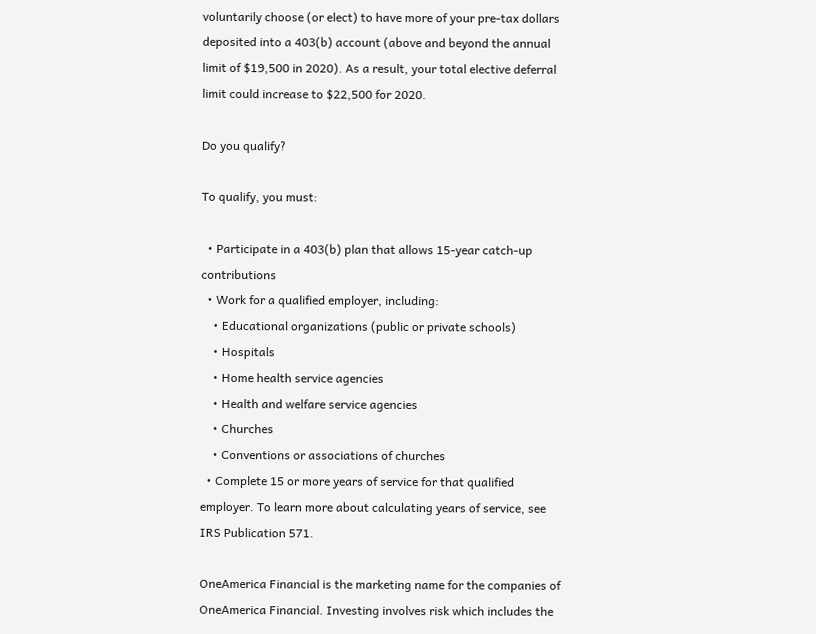voluntarily choose (or elect) to have more of your pre-tax dollars deposited into a 403(b) account (above and beyond the annual limit of $19,500 in 2020). As a result, your total elective deferral limit could increase to $22,500 for 2020.

Do you qualify?

To qualify, you must:

  • Participate in a 403(b) plan that allows 15-year catch-up contributions
  • Work for a qualified employer, including:
    • Educational organizations (public or private schools)
    • Hospitals
    • Home health service agencies
    • Health and welfare service agencies
    • Churches
    • Conventions or associations of churches
  • Complete 15 or more years of service for that qualified employer. To learn more about calculating years of service, see IRS Publication 571.

OneAmerica Financial is the marketing name for the companies of OneAmerica Financial. Investing involves risk which includes the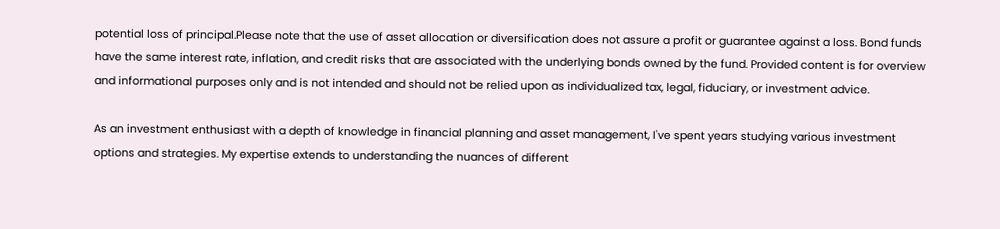potential loss of principal.Please note that the use of asset allocation or diversification does not assure a profit or guarantee against a loss. Bond funds have the same interest rate, inflation, and credit risks that are associated with the underlying bonds owned by the fund. Provided content is for overview and informational purposes only and is not intended and should not be relied upon as individualized tax, legal, fiduciary, or investment advice.

As an investment enthusiast with a depth of knowledge in financial planning and asset management, I've spent years studying various investment options and strategies. My expertise extends to understanding the nuances of different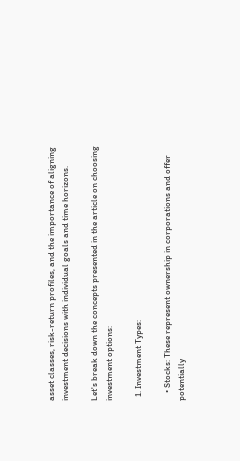asset classes, risk-return profiles, and the importance of aligning investment decisions with individual goals and time horizons.

Let's break down the concepts presented in the article on choosing investment options:

  1. Investment Types:

    • Stocks: These represent ownership in corporations and offer potentially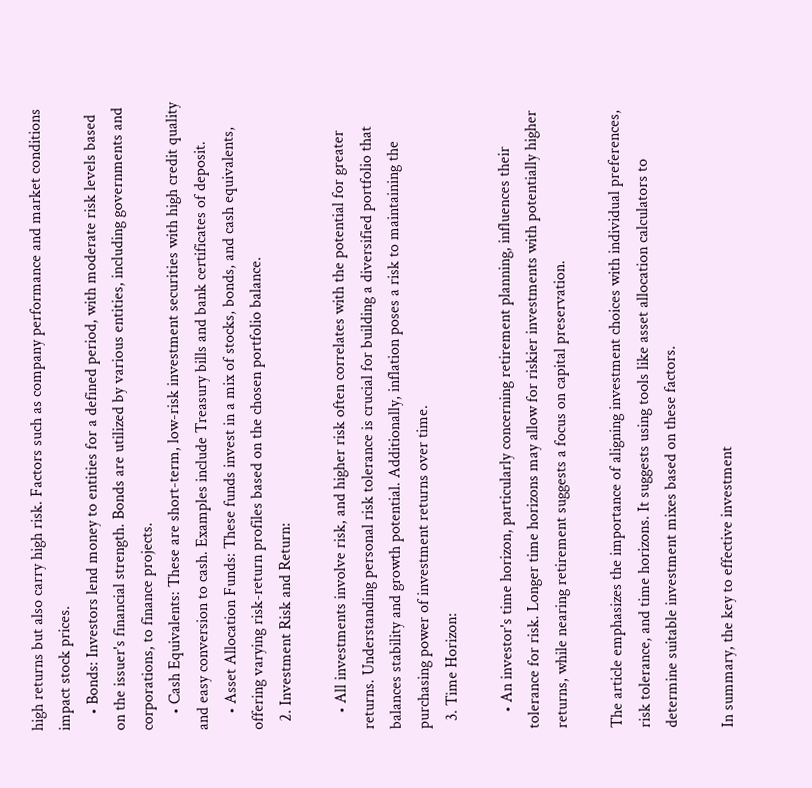high returns but also carry high risk. Factors such as company performance and market conditions impact stock prices.
    • Bonds: Investors lend money to entities for a defined period, with moderate risk levels based on the issuer's financial strength. Bonds are utilized by various entities, including governments and corporations, to finance projects.
    • Cash Equivalents: These are short-term, low-risk investment securities with high credit quality and easy conversion to cash. Examples include Treasury bills and bank certificates of deposit.
    • Asset Allocation Funds: These funds invest in a mix of stocks, bonds, and cash equivalents, offering varying risk-return profiles based on the chosen portfolio balance.
  2. Investment Risk and Return:

    • All investments involve risk, and higher risk often correlates with the potential for greater returns. Understanding personal risk tolerance is crucial for building a diversified portfolio that balances stability and growth potential. Additionally, inflation poses a risk to maintaining the purchasing power of investment returns over time.
  3. Time Horizon:

    • An investor's time horizon, particularly concerning retirement planning, influences their tolerance for risk. Longer time horizons may allow for riskier investments with potentially higher returns, while nearing retirement suggests a focus on capital preservation.

The article emphasizes the importance of aligning investment choices with individual preferences, risk tolerance, and time horizons. It suggests using tools like asset allocation calculators to determine suitable investment mixes based on these factors.

In summary, the key to effective investment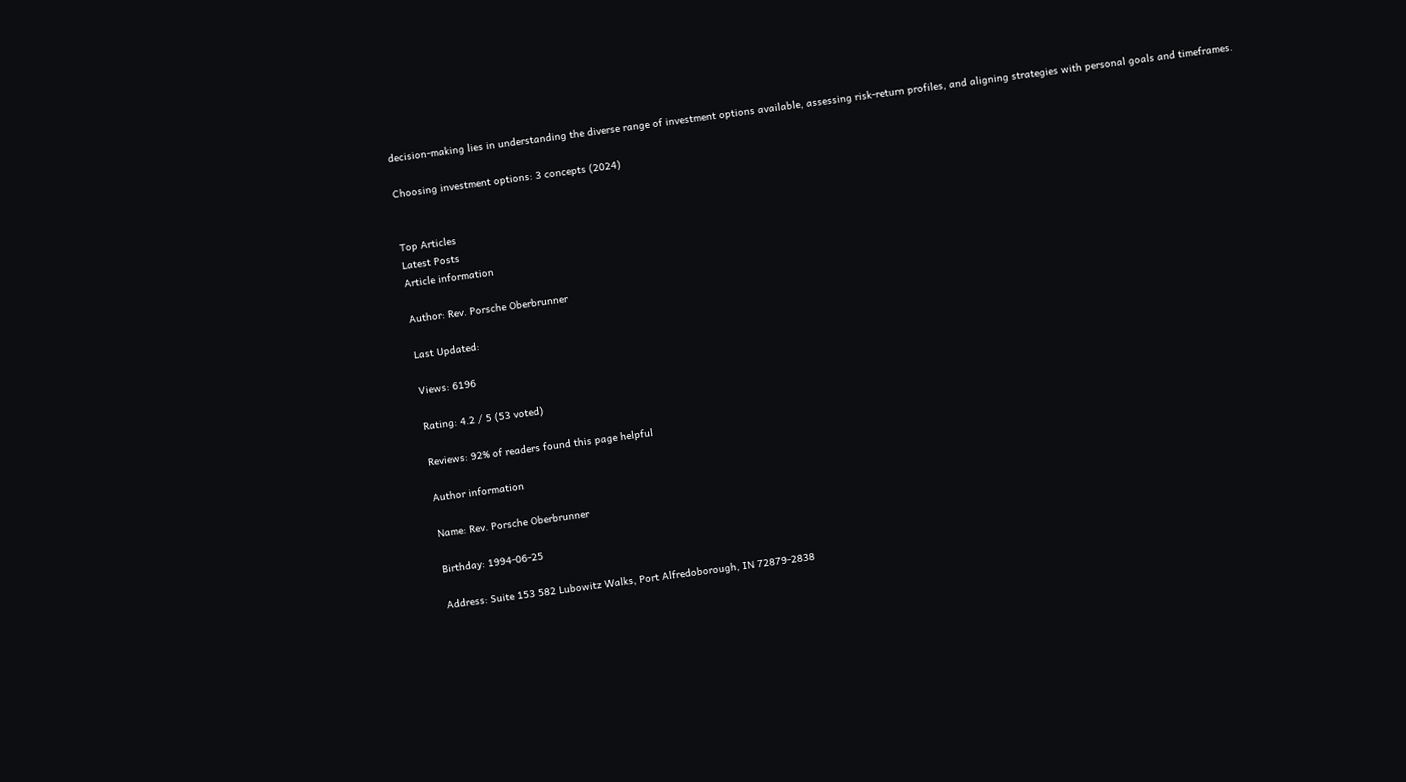decision-making lies in understanding the diverse range of investment options available, assessing risk-return profiles, and aligning strategies with personal goals and timeframes.

Choosing investment options: 3 concepts (2024)


Top Articles
Latest Posts
Article information

Author: Rev. Porsche Oberbrunner

Last Updated:

Views: 6196

Rating: 4.2 / 5 (53 voted)

Reviews: 92% of readers found this page helpful

Author information

Name: Rev. Porsche Oberbrunner

Birthday: 1994-06-25

Address: Suite 153 582 Lubowitz Walks, Port Alfredoborough, IN 72879-2838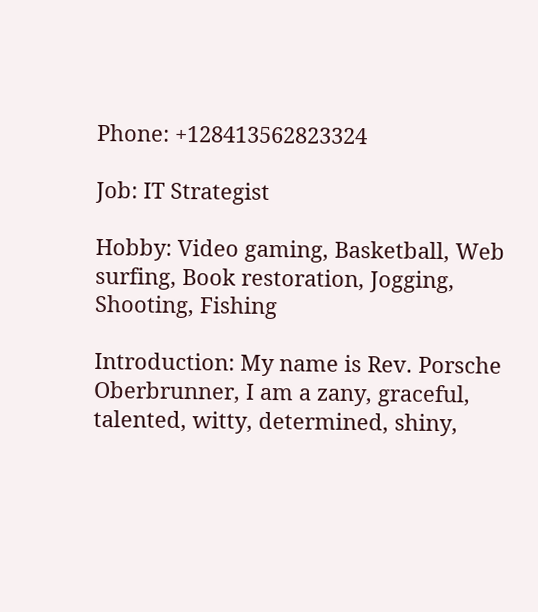Phone: +128413562823324

Job: IT Strategist

Hobby: Video gaming, Basketball, Web surfing, Book restoration, Jogging, Shooting, Fishing

Introduction: My name is Rev. Porsche Oberbrunner, I am a zany, graceful, talented, witty, determined, shiny,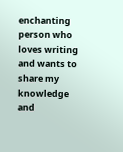enchanting person who loves writing and wants to share my knowledge and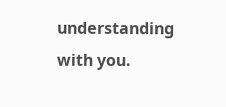understanding with you.